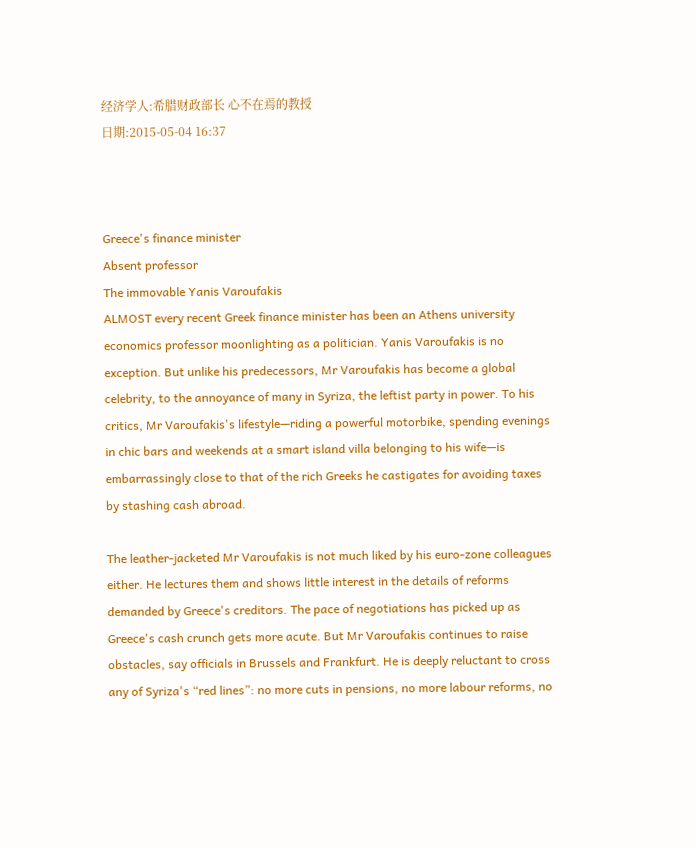经济学人:希腊财政部长 心不在焉的教授
日期:2015-05-04 16:37



Greece's finance minister
Absent professor
The immovable Yanis Varoufakis
ALMOST every recent Greek finance minister has been an Athens university economics professor moonlighting as a politician. Yanis Varoufakis is no exception. But unlike his predecessors, Mr Varoufakis has become a global celebrity, to the annoyance of many in Syriza, the leftist party in power. To his critics, Mr Varoufakis's lifestyle—riding a powerful motorbike, spending evenings in chic bars and weekends at a smart island villa belonging to his wife—is embarrassingly close to that of the rich Greeks he castigates for avoiding taxes by stashing cash abroad.

The leather-jacketed Mr Varoufakis is not much liked by his euro-zone colleagues either. He lectures them and shows little interest in the details of reforms demanded by Greece's creditors. The pace of negotiations has picked up as Greece's cash crunch gets more acute. But Mr Varoufakis continues to raise obstacles, say officials in Brussels and Frankfurt. He is deeply reluctant to cross any of Syriza's “red lines”: no more cuts in pensions, no more labour reforms, no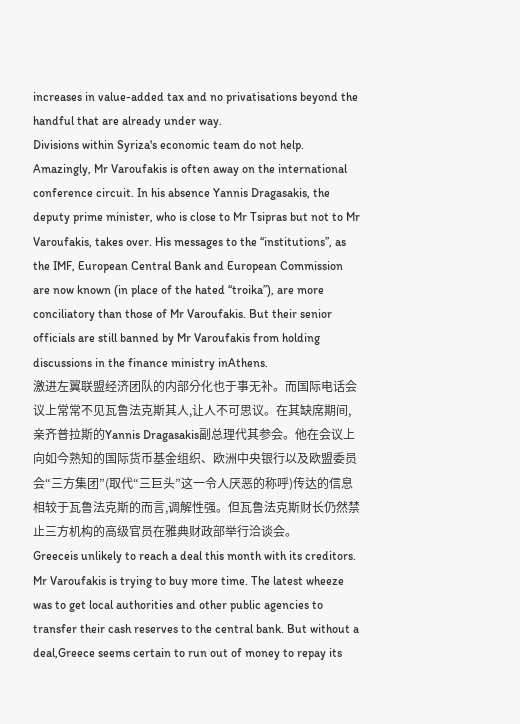increases in value-added tax and no privatisations beyond the handful that are already under way.
Divisions within Syriza's economic team do not help. Amazingly, Mr Varoufakis is often away on the international conference circuit. In his absence Yannis Dragasakis, the deputy prime minister, who is close to Mr Tsipras but not to Mr Varoufakis, takes over. His messages to the “institutions”, as the IMF, European Central Bank and European Commission are now known (in place of the hated “troika”), are more conciliatory than those of Mr Varoufakis. But their senior officials are still banned by Mr Varoufakis from holding discussions in the finance ministry inAthens.
激进左翼联盟经济团队的内部分化也于事无补。而国际电话会议上常常不见瓦鲁法克斯其人,让人不可思议。在其缺席期间,亲齐普拉斯的Yannis Dragasakis副总理代其参会。他在会议上向如今熟知的国际货币基金组织、欧洲中央银行以及欧盟委员会“三方集团”(取代“三巨头”这一令人厌恶的称呼)传达的信息相较于瓦鲁法克斯的而言,调解性强。但瓦鲁法克斯财长仍然禁止三方机构的高级官员在雅典财政部举行洽谈会。
Greeceis unlikely to reach a deal this month with its creditors. Mr Varoufakis is trying to buy more time. The latest wheeze was to get local authorities and other public agencies to transfer their cash reserves to the central bank. But without a deal,Greece seems certain to run out of money to repay its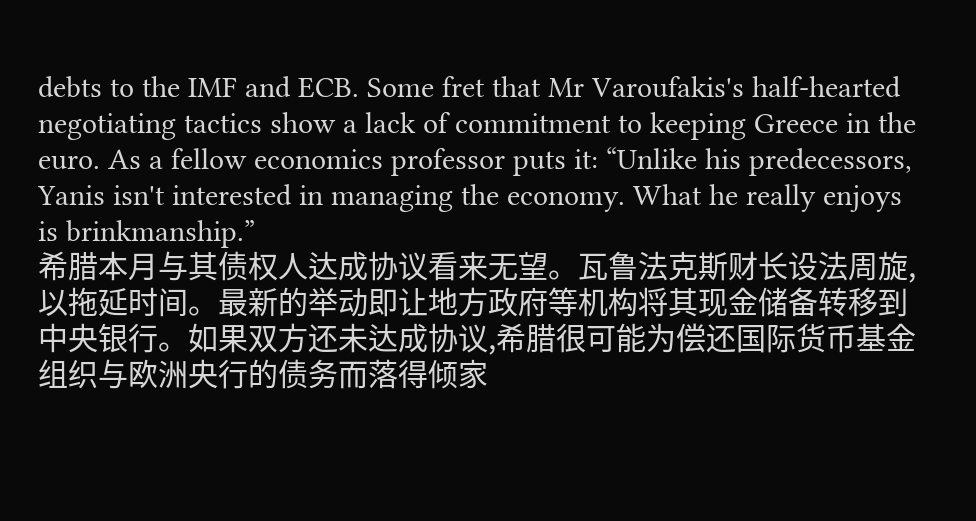debts to the IMF and ECB. Some fret that Mr Varoufakis's half-hearted negotiating tactics show a lack of commitment to keeping Greece in the euro. As a fellow economics professor puts it: “Unlike his predecessors, Yanis isn't interested in managing the economy. What he really enjoys is brinkmanship.”
希腊本月与其债权人达成协议看来无望。瓦鲁法克斯财长设法周旋,以拖延时间。最新的举动即让地方政府等机构将其现金储备转移到中央银行。如果双方还未达成协议,希腊很可能为偿还国际货币基金组织与欧洲央行的债务而落得倾家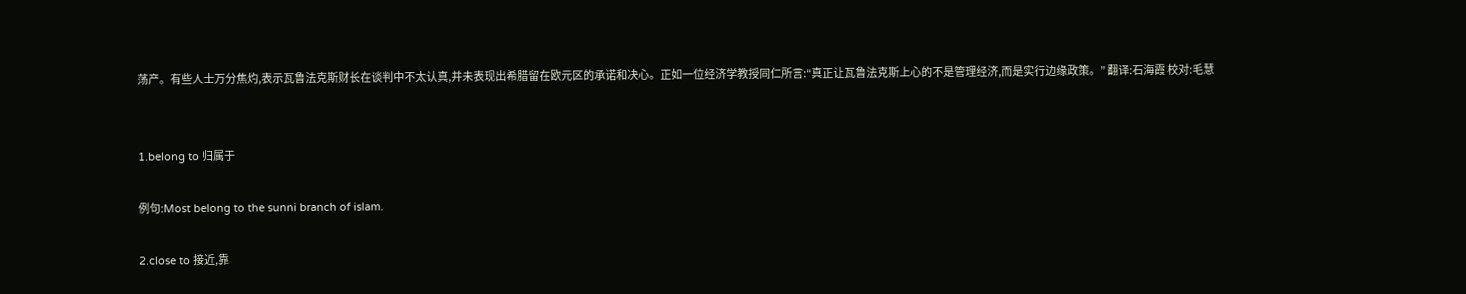荡产。有些人士万分焦灼,表示瓦鲁法克斯财长在谈判中不太认真,并未表现出希腊留在欧元区的承诺和决心。正如一位经济学教授同仁所言:“真正让瓦鲁法克斯上心的不是管理经济,而是实行边缘政策。” 翻译:石海霞 校对:毛慧


1.belong to 归属于

例句:Most belong to the sunni branch of islam.

2.close to 接近,靠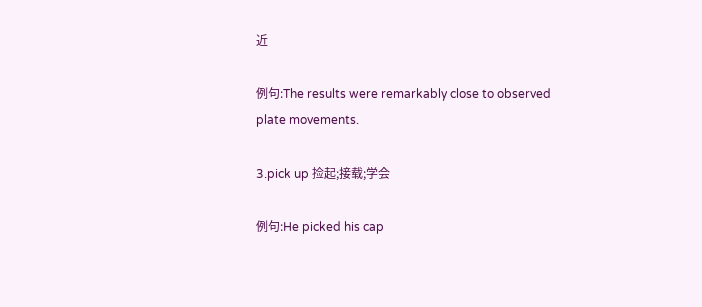近

例句:The results were remarkably close to observed plate movements.

3.pick up 捡起;接载;学会

例句:He picked his cap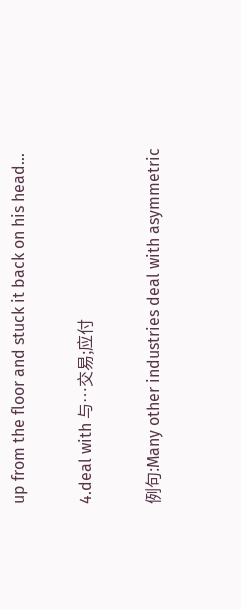up from the floor and stuck it back on his head...

4.deal with 与…交易;应付

例句:Many other industries deal with asymmetric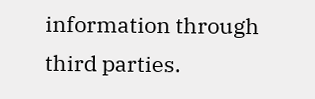information through third parties.